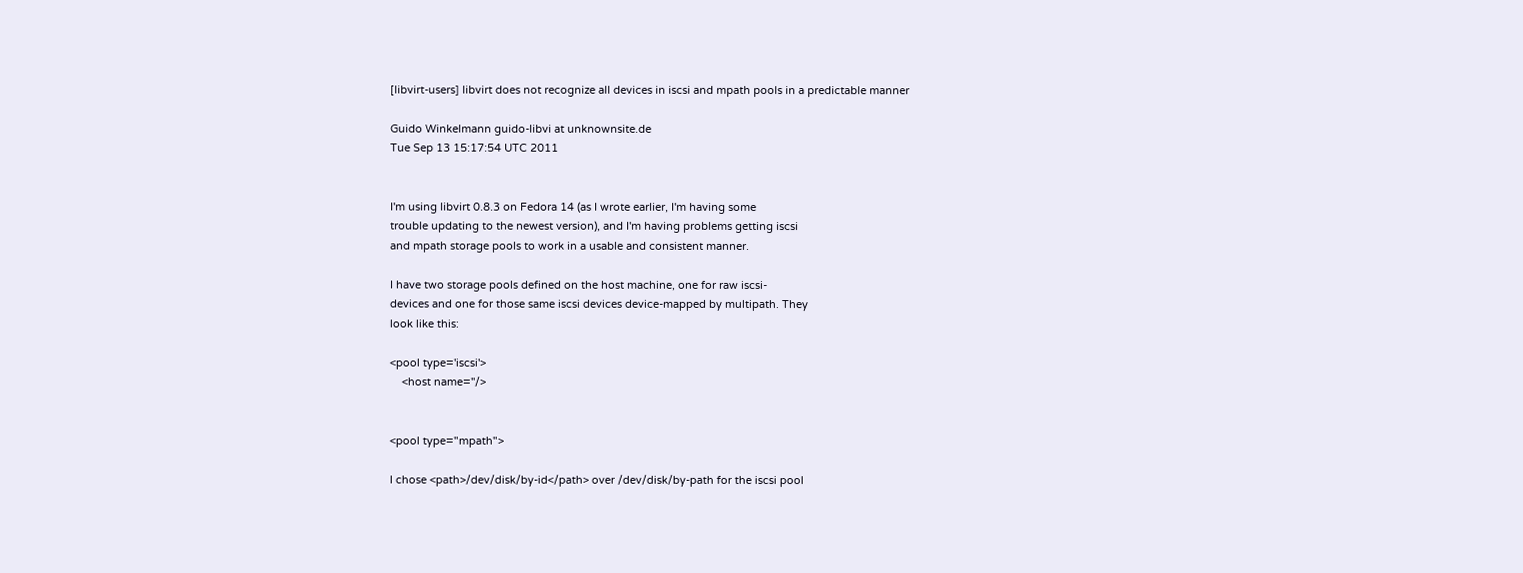[libvirt-users] libvirt does not recognize all devices in iscsi and mpath pools in a predictable manner

Guido Winkelmann guido-libvi at unknownsite.de
Tue Sep 13 15:17:54 UTC 2011


I'm using libvirt 0.8.3 on Fedora 14 (as I wrote earlier, I'm having some
trouble updating to the newest version), and I'm having problems getting iscsi
and mpath storage pools to work in a usable and consistent manner.

I have two storage pools defined on the host machine, one for raw iscsi-
devices and one for those same iscsi devices device-mapped by multipath. They
look like this:

<pool type='iscsi'>
    <host name=''/>


<pool type="mpath">

I chose <path>/dev/disk/by-id</path> over /dev/disk/by-path for the iscsi pool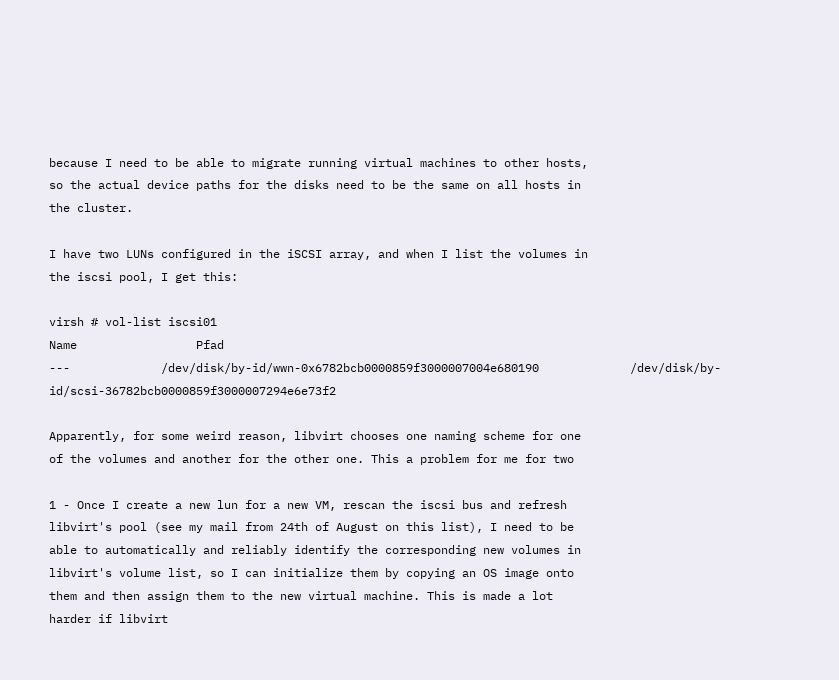because I need to be able to migrate running virtual machines to other hosts,
so the actual device paths for the disks need to be the same on all hosts in
the cluster.

I have two LUNs configured in the iSCSI array, and when I list the volumes in
the iscsi pool, I get this:

virsh # vol-list iscsi01
Name                 Pfad
---             /dev/disk/by-id/wwn-0x6782bcb0000859f3000007004e680190             /dev/disk/by-id/scsi-36782bcb0000859f3000007294e6e73f2

Apparently, for some weird reason, libvirt chooses one naming scheme for one
of the volumes and another for the other one. This a problem for me for two

1 - Once I create a new lun for a new VM, rescan the iscsi bus and refresh
libvirt's pool (see my mail from 24th of August on this list), I need to be
able to automatically and reliably identify the corresponding new volumes in
libvirt's volume list, so I can initialize them by copying an OS image onto
them and then assign them to the new virtual machine. This is made a lot
harder if libvirt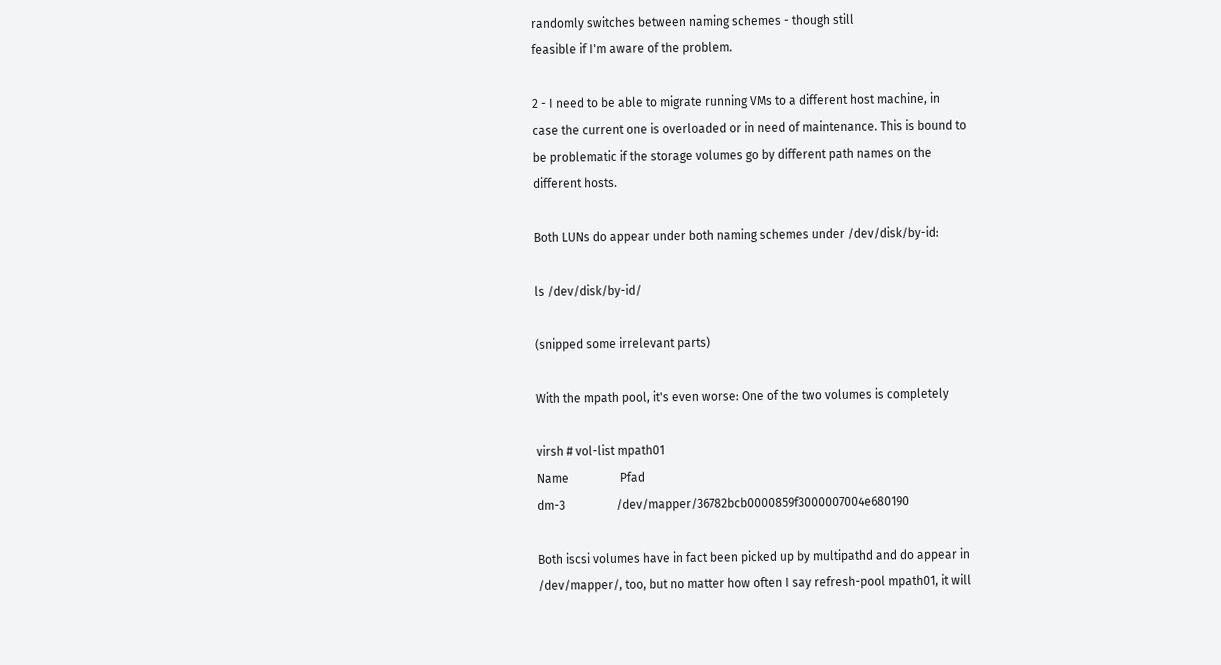randomly switches between naming schemes - though still
feasible if I'm aware of the problem.

2 - I need to be able to migrate running VMs to a different host machine, in
case the current one is overloaded or in need of maintenance. This is bound to
be problematic if the storage volumes go by different path names on the
different hosts.

Both LUNs do appear under both naming schemes under /dev/disk/by-id:

ls /dev/disk/by-id/

(snipped some irrelevant parts)

With the mpath pool, it's even worse: One of the two volumes is completely

virsh # vol-list mpath01
Name                 Pfad
dm-3                 /dev/mapper/36782bcb0000859f3000007004e680190

Both iscsi volumes have in fact been picked up by multipathd and do appear in
/dev/mapper/, too, but no matter how often I say refresh-pool mpath01, it will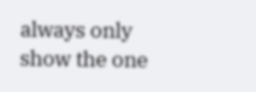always only show the one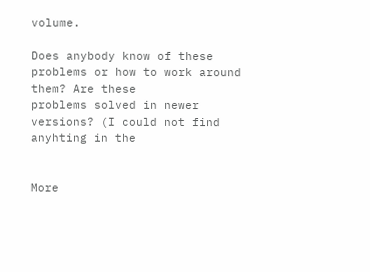volume.

Does anybody know of these problems or how to work around them? Are these
problems solved in newer versions? (I could not find anyhting in the


More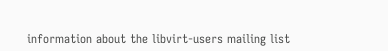information about the libvirt-users mailing list